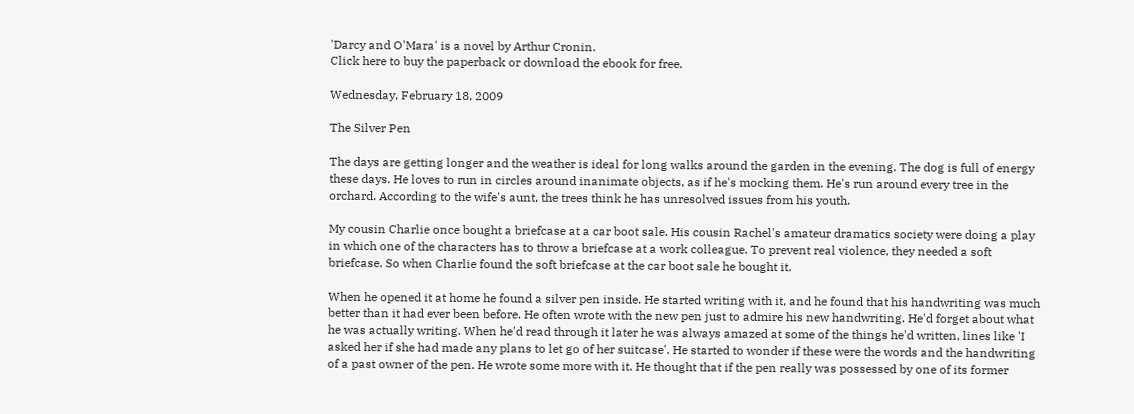'Darcy and O'Mara' is a novel by Arthur Cronin.
Click here to buy the paperback or download the ebook for free.

Wednesday, February 18, 2009

The Silver Pen

The days are getting longer and the weather is ideal for long walks around the garden in the evening. The dog is full of energy these days. He loves to run in circles around inanimate objects, as if he's mocking them. He's run around every tree in the orchard. According to the wife's aunt, the trees think he has unresolved issues from his youth.

My cousin Charlie once bought a briefcase at a car boot sale. His cousin Rachel's amateur dramatics society were doing a play in which one of the characters has to throw a briefcase at a work colleague. To prevent real violence, they needed a soft briefcase. So when Charlie found the soft briefcase at the car boot sale he bought it.

When he opened it at home he found a silver pen inside. He started writing with it, and he found that his handwriting was much better than it had ever been before. He often wrote with the new pen just to admire his new handwriting. He'd forget about what he was actually writing. When he'd read through it later he was always amazed at some of the things he'd written, lines like 'I asked her if she had made any plans to let go of her suitcase'. He started to wonder if these were the words and the handwriting of a past owner of the pen. He wrote some more with it. He thought that if the pen really was possessed by one of its former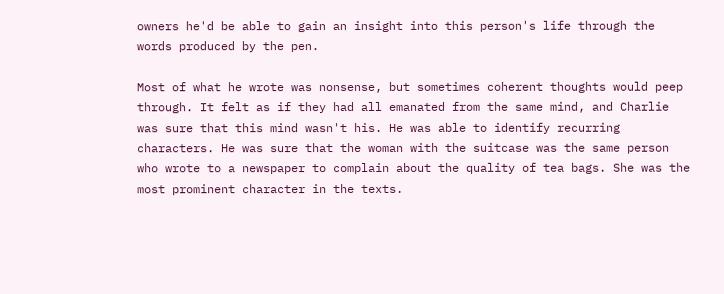owners he'd be able to gain an insight into this person's life through the words produced by the pen.

Most of what he wrote was nonsense, but sometimes coherent thoughts would peep through. It felt as if they had all emanated from the same mind, and Charlie was sure that this mind wasn't his. He was able to identify recurring characters. He was sure that the woman with the suitcase was the same person who wrote to a newspaper to complain about the quality of tea bags. She was the most prominent character in the texts.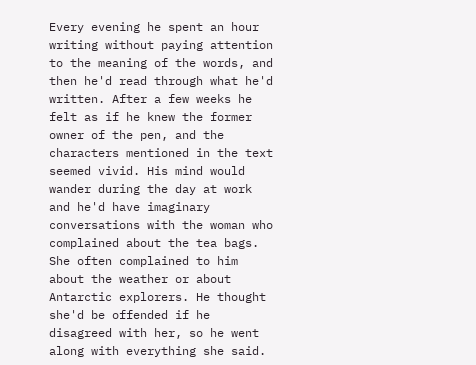Every evening he spent an hour writing without paying attention to the meaning of the words, and then he'd read through what he'd written. After a few weeks he felt as if he knew the former owner of the pen, and the characters mentioned in the text seemed vivid. His mind would wander during the day at work and he'd have imaginary conversations with the woman who complained about the tea bags. She often complained to him about the weather or about Antarctic explorers. He thought she'd be offended if he disagreed with her, so he went along with everything she said.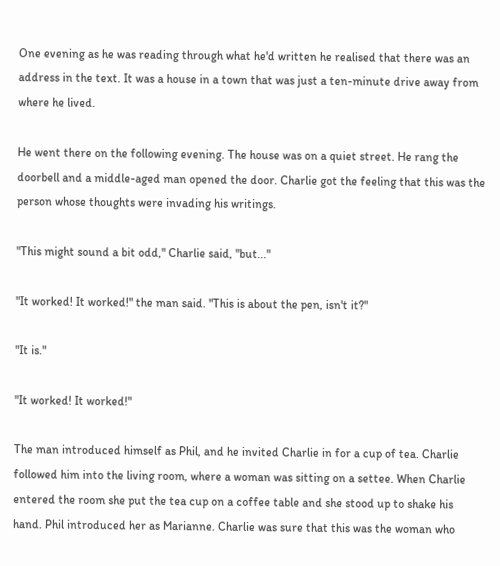One evening as he was reading through what he'd written he realised that there was an address in the text. It was a house in a town that was just a ten-minute drive away from where he lived.

He went there on the following evening. The house was on a quiet street. He rang the doorbell and a middle-aged man opened the door. Charlie got the feeling that this was the person whose thoughts were invading his writings.

"This might sound a bit odd," Charlie said, "but..."

"It worked! It worked!" the man said. "This is about the pen, isn't it?"

"It is."

"It worked! It worked!"

The man introduced himself as Phil, and he invited Charlie in for a cup of tea. Charlie followed him into the living room, where a woman was sitting on a settee. When Charlie entered the room she put the tea cup on a coffee table and she stood up to shake his hand. Phil introduced her as Marianne. Charlie was sure that this was the woman who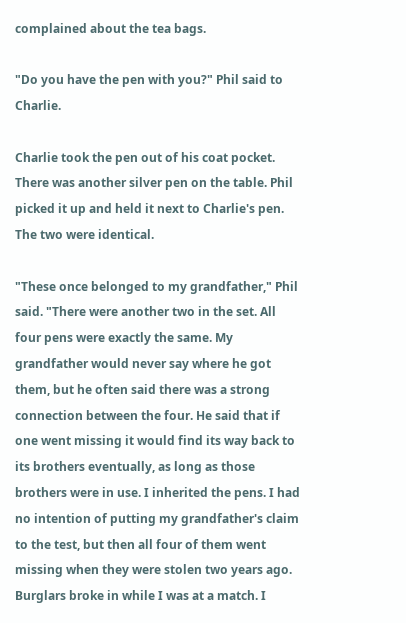complained about the tea bags.

"Do you have the pen with you?" Phil said to Charlie.

Charlie took the pen out of his coat pocket. There was another silver pen on the table. Phil picked it up and held it next to Charlie's pen. The two were identical.

"These once belonged to my grandfather," Phil said. "There were another two in the set. All four pens were exactly the same. My grandfather would never say where he got them, but he often said there was a strong connection between the four. He said that if one went missing it would find its way back to its brothers eventually, as long as those brothers were in use. I inherited the pens. I had no intention of putting my grandfather's claim to the test, but then all four of them went missing when they were stolen two years ago. Burglars broke in while I was at a match. I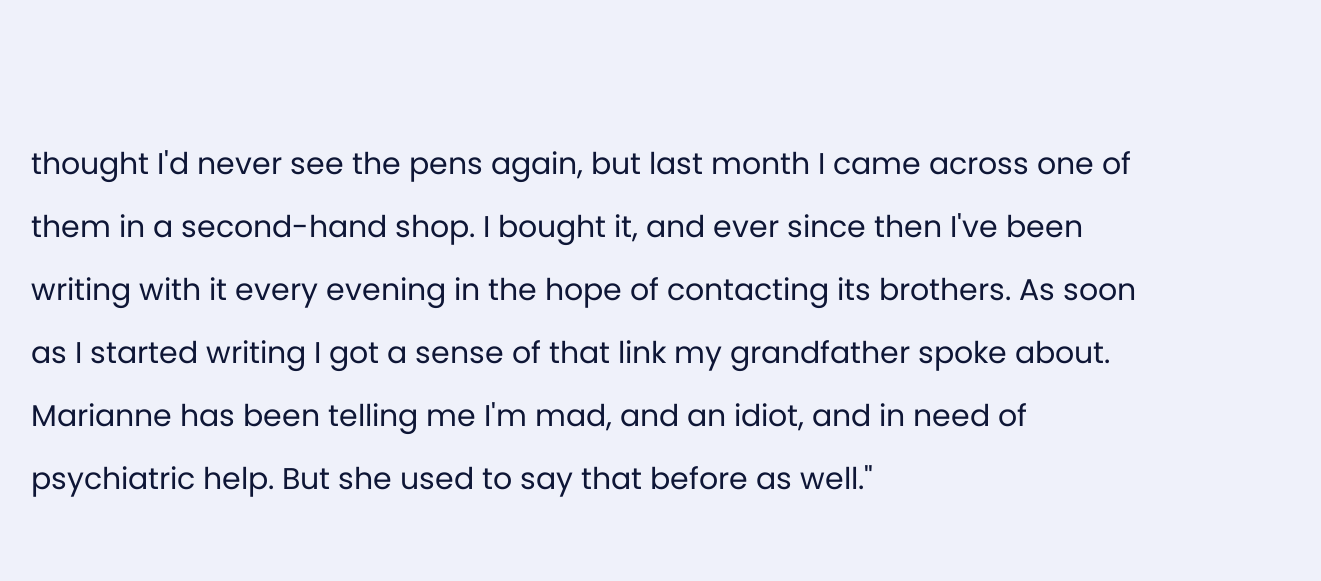thought I'd never see the pens again, but last month I came across one of them in a second-hand shop. I bought it, and ever since then I've been writing with it every evening in the hope of contacting its brothers. As soon as I started writing I got a sense of that link my grandfather spoke about. Marianne has been telling me I'm mad, and an idiot, and in need of psychiatric help. But she used to say that before as well."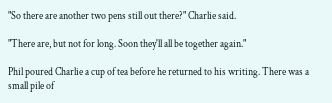"So there are another two pens still out there?" Charlie said.

"There are, but not for long. Soon they'll all be together again."

Phil poured Charlie a cup of tea before he returned to his writing. There was a small pile of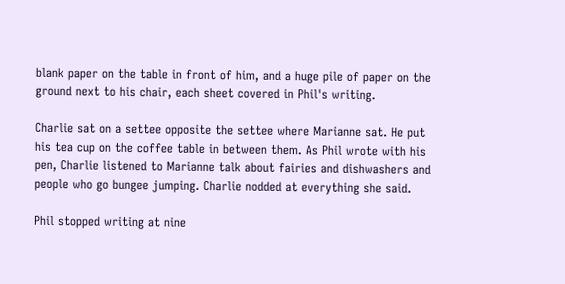blank paper on the table in front of him, and a huge pile of paper on the ground next to his chair, each sheet covered in Phil's writing.

Charlie sat on a settee opposite the settee where Marianne sat. He put his tea cup on the coffee table in between them. As Phil wrote with his pen, Charlie listened to Marianne talk about fairies and dishwashers and people who go bungee jumping. Charlie nodded at everything she said.

Phil stopped writing at nine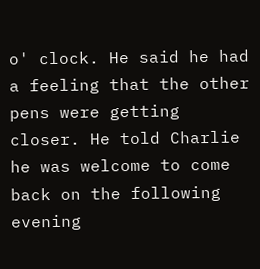o' clock. He said he had a feeling that the other pens were getting closer. He told Charlie he was welcome to come back on the following evening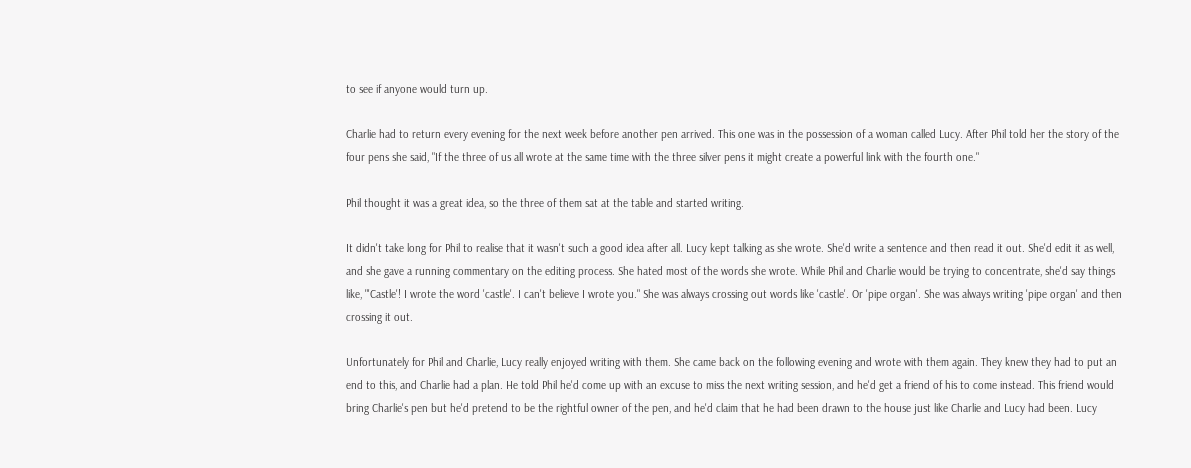to see if anyone would turn up.

Charlie had to return every evening for the next week before another pen arrived. This one was in the possession of a woman called Lucy. After Phil told her the story of the four pens she said, "If the three of us all wrote at the same time with the three silver pens it might create a powerful link with the fourth one."

Phil thought it was a great idea, so the three of them sat at the table and started writing.

It didn't take long for Phil to realise that it wasn't such a good idea after all. Lucy kept talking as she wrote. She'd write a sentence and then read it out. She'd edit it as well, and she gave a running commentary on the editing process. She hated most of the words she wrote. While Phil and Charlie would be trying to concentrate, she'd say things like, "'Castle'! I wrote the word 'castle'. I can't believe I wrote you." She was always crossing out words like 'castle'. Or 'pipe organ'. She was always writing 'pipe organ' and then crossing it out.

Unfortunately for Phil and Charlie, Lucy really enjoyed writing with them. She came back on the following evening and wrote with them again. They knew they had to put an end to this, and Charlie had a plan. He told Phil he'd come up with an excuse to miss the next writing session, and he'd get a friend of his to come instead. This friend would bring Charlie's pen but he'd pretend to be the rightful owner of the pen, and he'd claim that he had been drawn to the house just like Charlie and Lucy had been. Lucy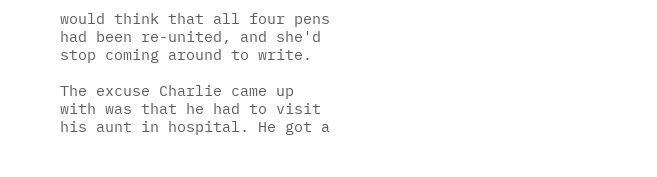would think that all four pens had been re-united, and she'd stop coming around to write.

The excuse Charlie came up with was that he had to visit his aunt in hospital. He got a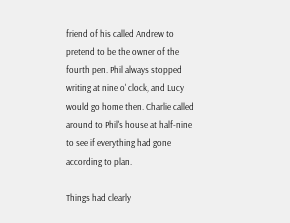friend of his called Andrew to pretend to be the owner of the fourth pen. Phil always stopped writing at nine o' clock, and Lucy would go home then. Charlie called around to Phil's house at half-nine to see if everything had gone according to plan.

Things had clearly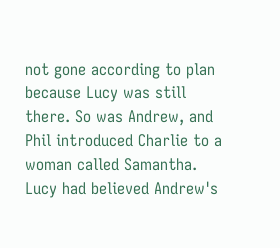not gone according to plan because Lucy was still there. So was Andrew, and Phil introduced Charlie to a woman called Samantha. Lucy had believed Andrew's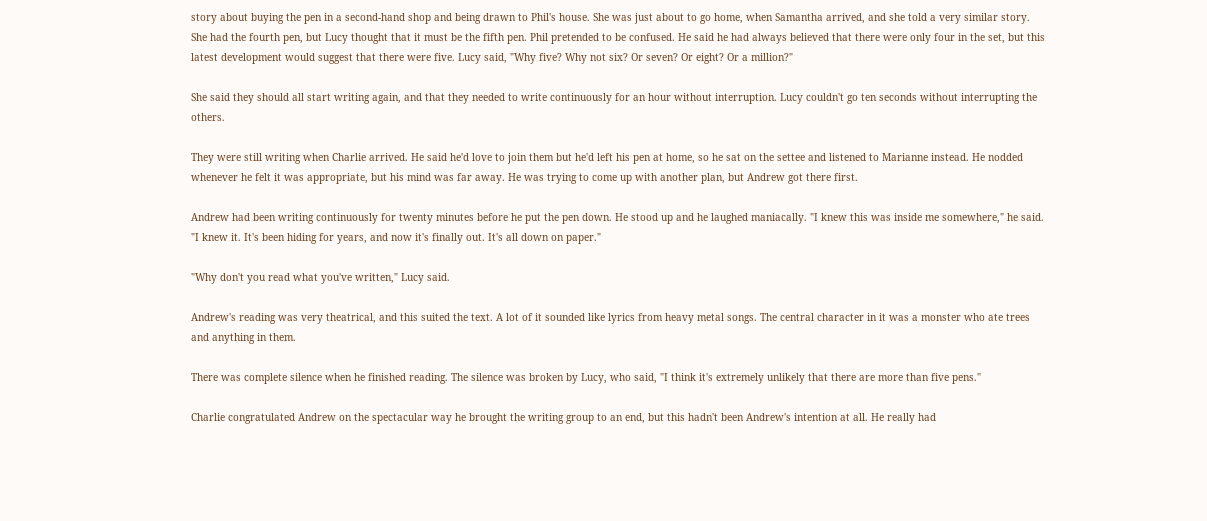story about buying the pen in a second-hand shop and being drawn to Phil's house. She was just about to go home, when Samantha arrived, and she told a very similar story. She had the fourth pen, but Lucy thought that it must be the fifth pen. Phil pretended to be confused. He said he had always believed that there were only four in the set, but this latest development would suggest that there were five. Lucy said, "Why five? Why not six? Or seven? Or eight? Or a million?"

She said they should all start writing again, and that they needed to write continuously for an hour without interruption. Lucy couldn't go ten seconds without interrupting the others.

They were still writing when Charlie arrived. He said he'd love to join them but he'd left his pen at home, so he sat on the settee and listened to Marianne instead. He nodded whenever he felt it was appropriate, but his mind was far away. He was trying to come up with another plan, but Andrew got there first.

Andrew had been writing continuously for twenty minutes before he put the pen down. He stood up and he laughed maniacally. "I knew this was inside me somewhere," he said. "I knew it. It's been hiding for years, and now it's finally out. It's all down on paper."

"Why don't you read what you've written," Lucy said.

Andrew's reading was very theatrical, and this suited the text. A lot of it sounded like lyrics from heavy metal songs. The central character in it was a monster who ate trees and anything in them.

There was complete silence when he finished reading. The silence was broken by Lucy, who said, "I think it's extremely unlikely that there are more than five pens."

Charlie congratulated Andrew on the spectacular way he brought the writing group to an end, but this hadn't been Andrew's intention at all. He really had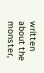written about the monster,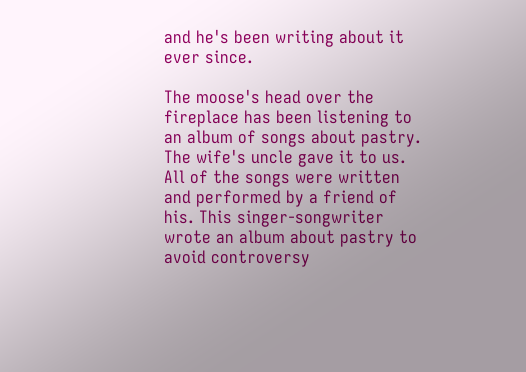and he's been writing about it ever since.

The moose's head over the fireplace has been listening to an album of songs about pastry. The wife's uncle gave it to us. All of the songs were written and performed by a friend of his. This singer-songwriter wrote an album about pastry to avoid controversy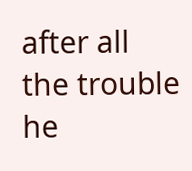after all the trouble he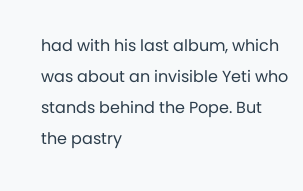had with his last album, which was about an invisible Yeti who stands behind the Pope. But the pastry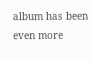album has been even more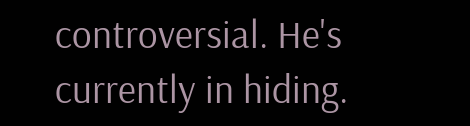controversial. He's currently in hiding.